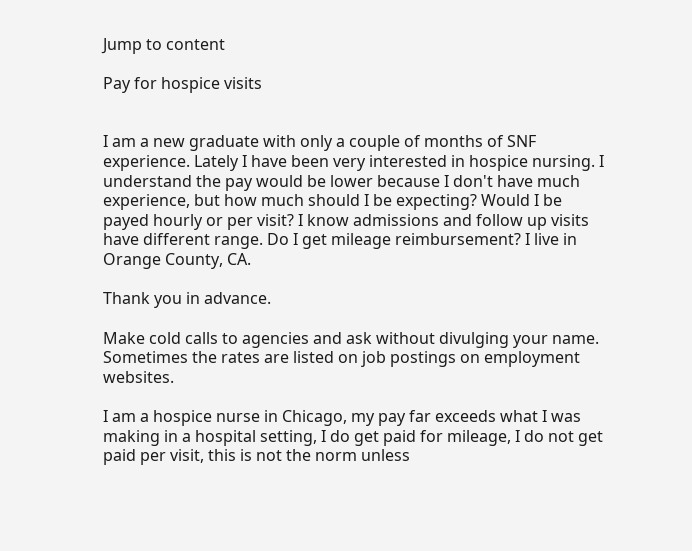Jump to content

Pay for hospice visits


I am a new graduate with only a couple of months of SNF experience. Lately I have been very interested in hospice nursing. I understand the pay would be lower because I don't have much experience, but how much should I be expecting? Would I be payed hourly or per visit? I know admissions and follow up visits have different range. Do I get mileage reimbursement? I live in Orange County, CA.

Thank you in advance.

Make cold calls to agencies and ask without divulging your name. Sometimes the rates are listed on job postings on employment websites.

I am a hospice nurse in Chicago, my pay far exceeds what I was making in a hospital setting, I do get paid for mileage, I do not get paid per visit, this is not the norm unless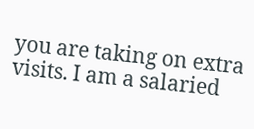you are taking on extra visits. I am a salaried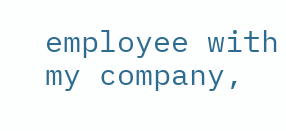employee with my company,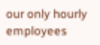our only hourly employees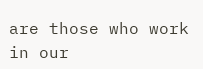are those who work in our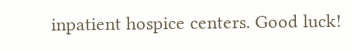inpatient hospice centers. Good luck!